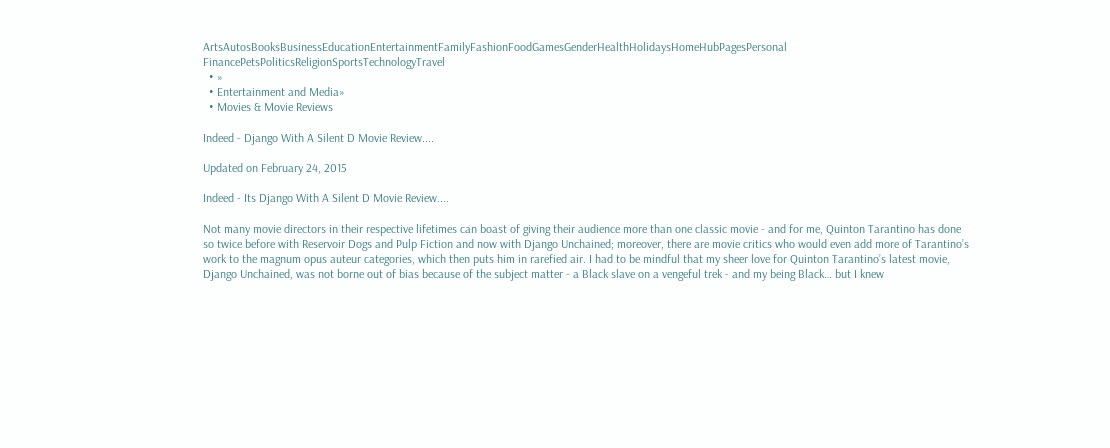ArtsAutosBooksBusinessEducationEntertainmentFamilyFashionFoodGamesGenderHealthHolidaysHomeHubPagesPersonal FinancePetsPoliticsReligionSportsTechnologyTravel
  • »
  • Entertainment and Media»
  • Movies & Movie Reviews

Indeed - Django With A Silent D Movie Review....

Updated on February 24, 2015

Indeed - Its Django With A Silent D Movie Review....

Not many movie directors in their respective lifetimes can boast of giving their audience more than one classic movie - and for me, Quinton Tarantino has done so twice before with Reservoir Dogs and Pulp Fiction and now with Django Unchained; moreover, there are movie critics who would even add more of Tarantino’s work to the magnum opus auteur categories, which then puts him in rarefied air. I had to be mindful that my sheer love for Quinton Tarantino’s latest movie, Django Unchained, was not borne out of bias because of the subject matter - a Black slave on a vengeful trek - and my being Black… but I knew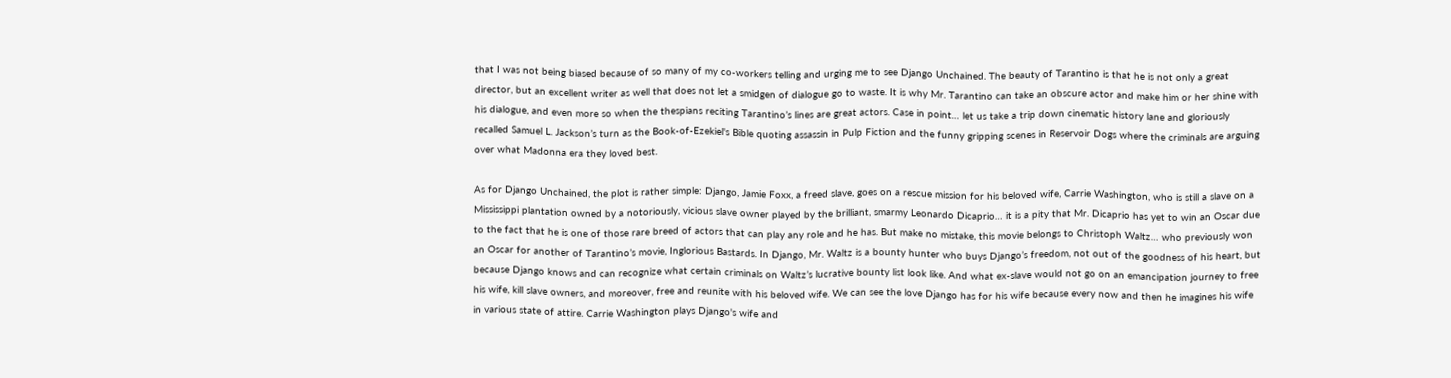that I was not being biased because of so many of my co-workers telling and urging me to see Django Unchained. The beauty of Tarantino is that he is not only a great director, but an excellent writer as well that does not let a smidgen of dialogue go to waste. It is why Mr. Tarantino can take an obscure actor and make him or her shine with his dialogue, and even more so when the thespians reciting Tarantino’s lines are great actors. Case in point… let us take a trip down cinematic history lane and gloriously recalled Samuel L. Jackson’s turn as the Book-of-Ezekiel's Bible quoting assassin in Pulp Fiction and the funny gripping scenes in Reservoir Dogs where the criminals are arguing over what Madonna era they loved best.

As for Django Unchained, the plot is rather simple: Django, Jamie Foxx, a freed slave, goes on a rescue mission for his beloved wife, Carrie Washington, who is still a slave on a Mississippi plantation owned by a notoriously, vicious slave owner played by the brilliant, smarmy Leonardo Dicaprio… it is a pity that Mr. Dicaprio has yet to win an Oscar due to the fact that he is one of those rare breed of actors that can play any role and he has. But make no mistake, this movie belongs to Christoph Waltz… who previously won an Oscar for another of Tarantino’s movie, Inglorious Bastards. In Django, Mr. Waltz is a bounty hunter who buys Django’s freedom, not out of the goodness of his heart, but because Django knows and can recognize what certain criminals on Waltz’s lucrative bounty list look like. And what ex-slave would not go on an emancipation journey to free his wife, kill slave owners, and moreover, free and reunite with his beloved wife. We can see the love Django has for his wife because every now and then he imagines his wife in various state of attire. Carrie Washington plays Django's wife and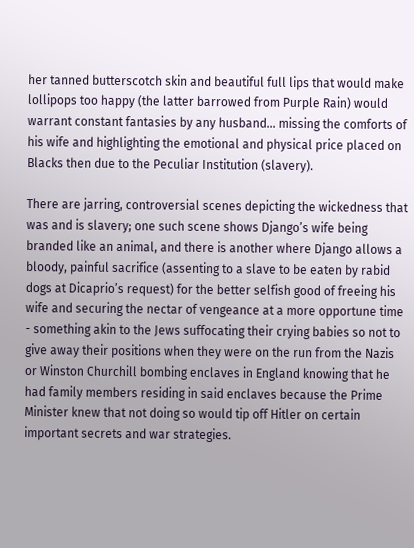her tanned butterscotch skin and beautiful full lips that would make lollipops too happy (the latter barrowed from Purple Rain) would warrant constant fantasies by any husband... missing the comforts of his wife and highlighting the emotional and physical price placed on Blacks then due to the Peculiar Institution (slavery).

There are jarring, controversial scenes depicting the wickedness that was and is slavery; one such scene shows Django’s wife being branded like an animal, and there is another where Django allows a bloody, painful sacrifice (assenting to a slave to be eaten by rabid dogs at Dicaprio’s request) for the better selfish good of freeing his wife and securing the nectar of vengeance at a more opportune time - something akin to the Jews suffocating their crying babies so not to give away their positions when they were on the run from the Nazis or Winston Churchill bombing enclaves in England knowing that he had family members residing in said enclaves because the Prime Minister knew that not doing so would tip off Hitler on certain important secrets and war strategies.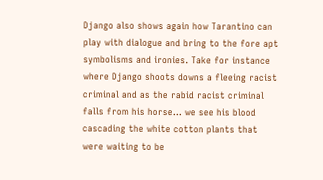Django also shows again how Tarantino can play with dialogue and bring to the fore apt symbolisms and ironies. Take for instance where Django shoots downs a fleeing racist criminal and as the rabid racist criminal falls from his horse... we see his blood cascading the white cotton plants that were waiting to be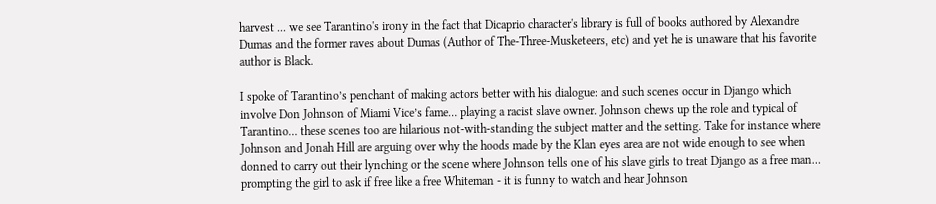harvest ... we see Tarantino's irony in the fact that Dicaprio character's library is full of books authored by Alexandre Dumas and the former raves about Dumas (Author of The-Three-Musketeers, etc) and yet he is unaware that his favorite author is Black.

I spoke of Tarantino’s penchant of making actors better with his dialogue: and such scenes occur in Django which involve Don Johnson of Miami Vice’s fame… playing a racist slave owner. Johnson chews up the role and typical of Tarantino… these scenes too are hilarious not-with-standing the subject matter and the setting. Take for instance where Johnson and Jonah Hill are arguing over why the hoods made by the Klan eyes area are not wide enough to see when donned to carry out their lynching or the scene where Johnson tells one of his slave girls to treat Django as a free man… prompting the girl to ask if free like a free Whiteman - it is funny to watch and hear Johnson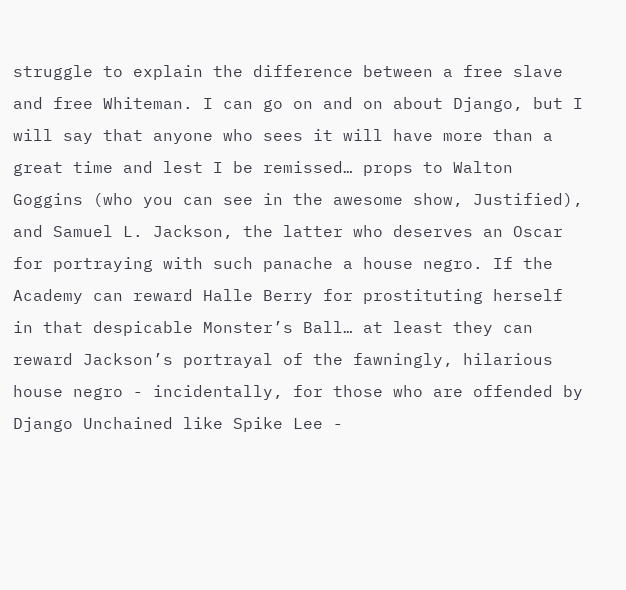struggle to explain the difference between a free slave and free Whiteman. I can go on and on about Django, but I will say that anyone who sees it will have more than a great time and lest I be remissed… props to Walton Goggins (who you can see in the awesome show, Justified), and Samuel L. Jackson, the latter who deserves an Oscar for portraying with such panache a house negro. If the Academy can reward Halle Berry for prostituting herself in that despicable Monster’s Ball… at least they can reward Jackson’s portrayal of the fawningly, hilarious house negro - incidentally, for those who are offended by Django Unchained like Spike Lee -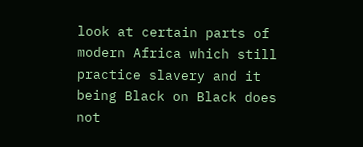look at certain parts of modern Africa which still practice slavery and it being Black on Black does not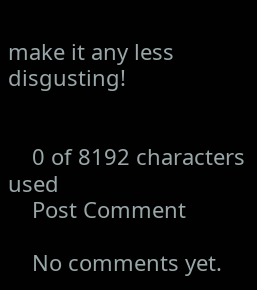make it any less disgusting!


    0 of 8192 characters used
    Post Comment

    No comments yet.